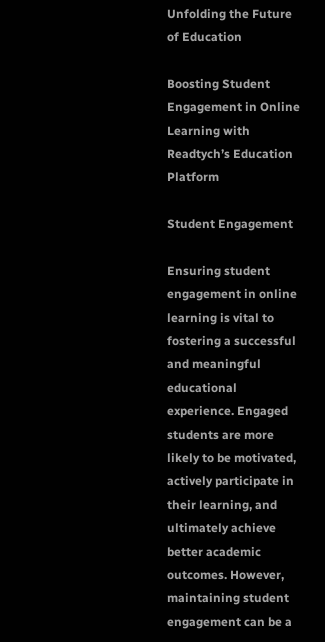Unfolding the Future of Education

Boosting Student Engagement in Online Learning with Readtych’s Education Platform

Student Engagement

Ensuring student engagement in online learning is vital to fostering a successful and meaningful educational experience. Engaged students are more likely to be motivated, actively participate in their learning, and ultimately achieve better academic outcomes. However, maintaining student engagement can be a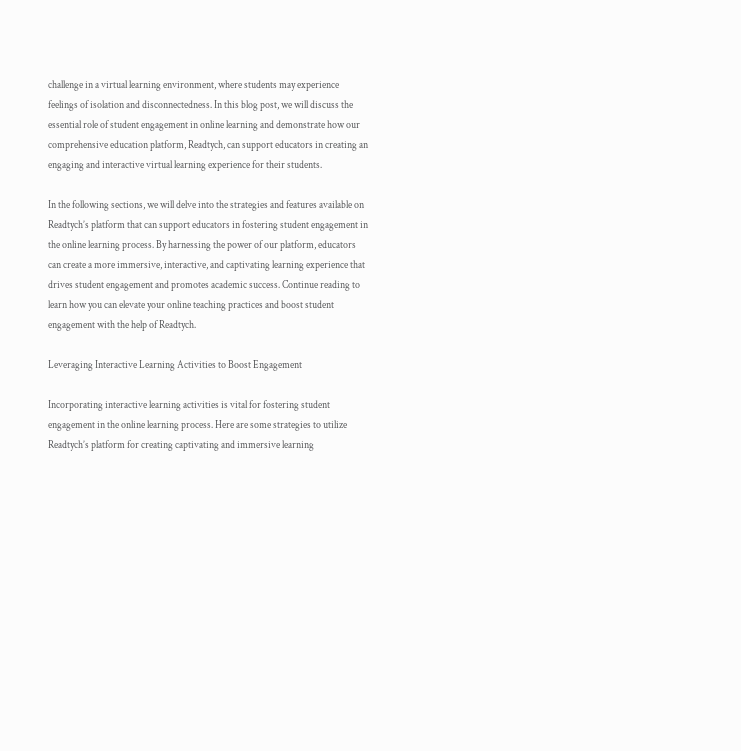challenge in a virtual learning environment, where students may experience feelings of isolation and disconnectedness. In this blog post, we will discuss the essential role of student engagement in online learning and demonstrate how our comprehensive education platform, Readtych, can support educators in creating an engaging and interactive virtual learning experience for their students.

In the following sections, we will delve into the strategies and features available on Readtych’s platform that can support educators in fostering student engagement in the online learning process. By harnessing the power of our platform, educators can create a more immersive, interactive, and captivating learning experience that drives student engagement and promotes academic success. Continue reading to learn how you can elevate your online teaching practices and boost student engagement with the help of Readtych.

Leveraging Interactive Learning Activities to Boost Engagement

Incorporating interactive learning activities is vital for fostering student engagement in the online learning process. Here are some strategies to utilize Readtych’s platform for creating captivating and immersive learning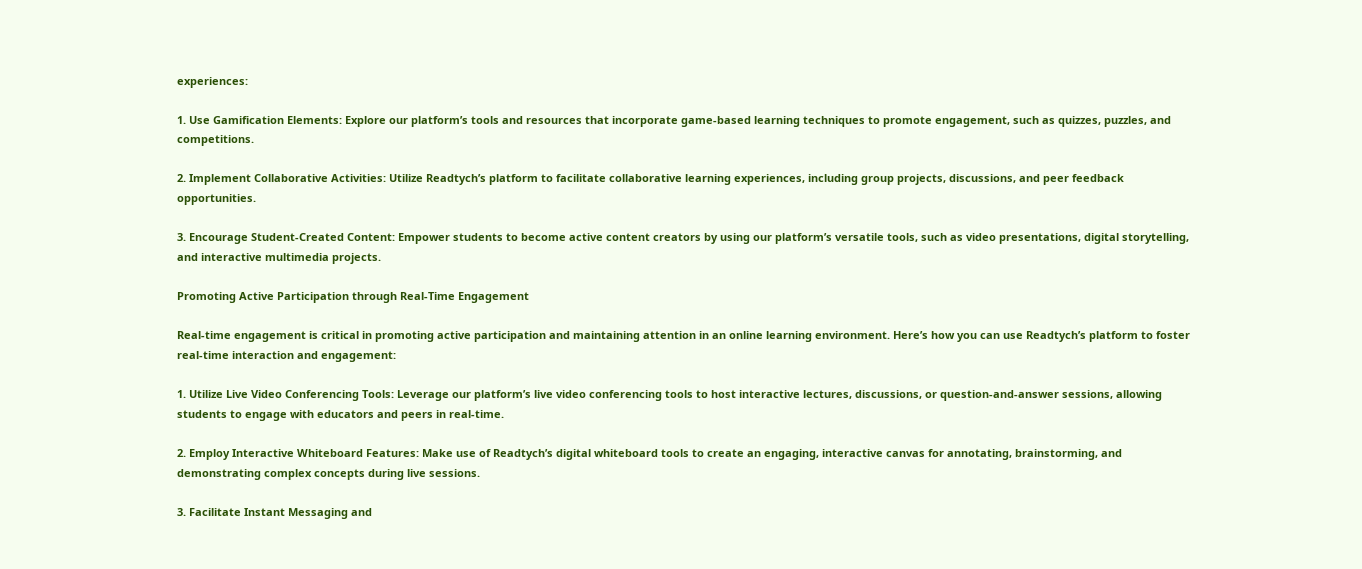experiences:

1. Use Gamification Elements: Explore our platform’s tools and resources that incorporate game-based learning techniques to promote engagement, such as quizzes, puzzles, and competitions.

2. Implement Collaborative Activities: Utilize Readtych’s platform to facilitate collaborative learning experiences, including group projects, discussions, and peer feedback opportunities.

3. Encourage Student-Created Content: Empower students to become active content creators by using our platform’s versatile tools, such as video presentations, digital storytelling, and interactive multimedia projects.

Promoting Active Participation through Real-Time Engagement

Real-time engagement is critical in promoting active participation and maintaining attention in an online learning environment. Here’s how you can use Readtych’s platform to foster real-time interaction and engagement:

1. Utilize Live Video Conferencing Tools: Leverage our platform’s live video conferencing tools to host interactive lectures, discussions, or question-and-answer sessions, allowing students to engage with educators and peers in real-time.

2. Employ Interactive Whiteboard Features: Make use of Readtych’s digital whiteboard tools to create an engaging, interactive canvas for annotating, brainstorming, and demonstrating complex concepts during live sessions.

3. Facilitate Instant Messaging and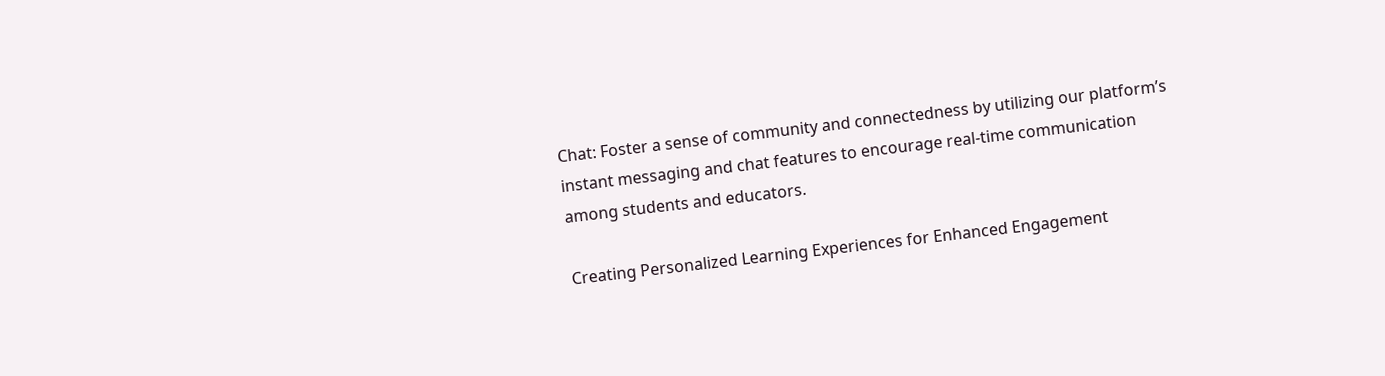Chat: Foster a sense of community and connectedness by utilizing our platform’s instant messaging and chat features to encourage real-time communication among students and educators.

Creating Personalized Learning Experiences for Enhanced Engagement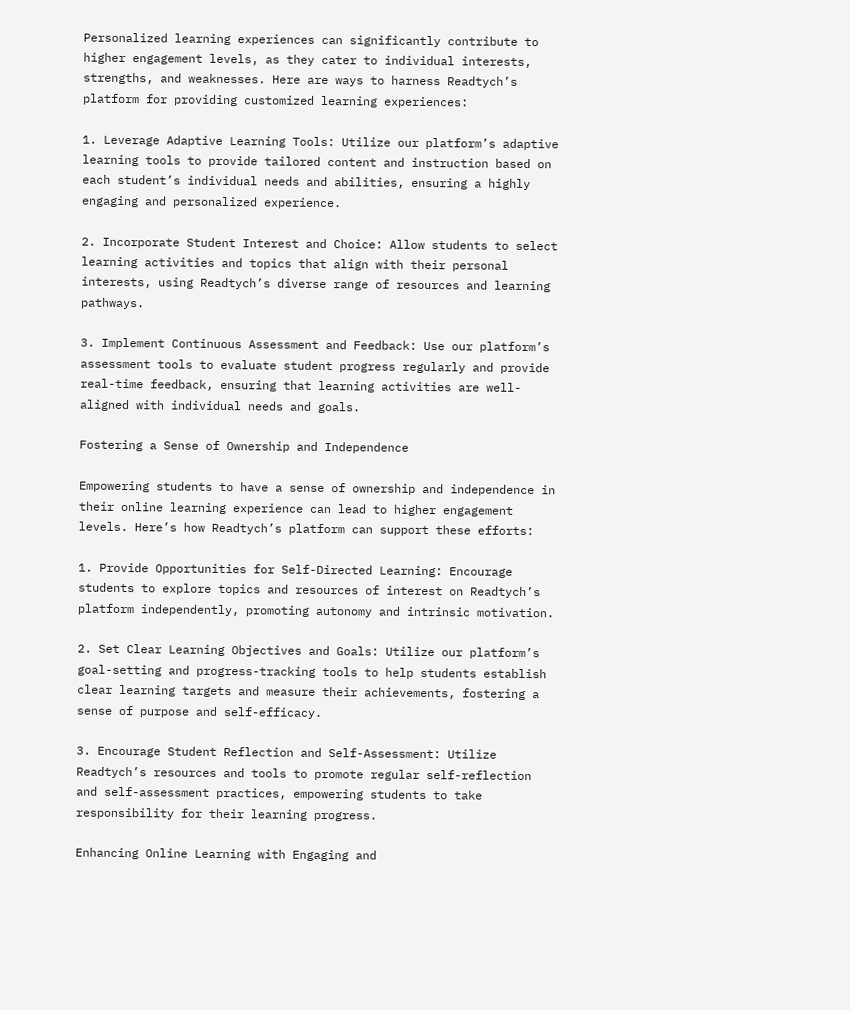Personalized learning experiences can significantly contribute to higher engagement levels, as they cater to individual interests, strengths, and weaknesses. Here are ways to harness Readtych’s platform for providing customized learning experiences:

1. Leverage Adaptive Learning Tools: Utilize our platform’s adaptive learning tools to provide tailored content and instruction based on each student’s individual needs and abilities, ensuring a highly engaging and personalized experience.

2. Incorporate Student Interest and Choice: Allow students to select learning activities and topics that align with their personal interests, using Readtych’s diverse range of resources and learning pathways.

3. Implement Continuous Assessment and Feedback: Use our platform’s assessment tools to evaluate student progress regularly and provide real-time feedback, ensuring that learning activities are well-aligned with individual needs and goals.

Fostering a Sense of Ownership and Independence

Empowering students to have a sense of ownership and independence in their online learning experience can lead to higher engagement levels. Here’s how Readtych’s platform can support these efforts:

1. Provide Opportunities for Self-Directed Learning: Encourage students to explore topics and resources of interest on Readtych’s platform independently, promoting autonomy and intrinsic motivation.

2. Set Clear Learning Objectives and Goals: Utilize our platform’s goal-setting and progress-tracking tools to help students establish clear learning targets and measure their achievements, fostering a sense of purpose and self-efficacy.

3. Encourage Student Reflection and Self-Assessment: Utilize Readtych’s resources and tools to promote regular self-reflection and self-assessment practices, empowering students to take responsibility for their learning progress.

Enhancing Online Learning with Engaging and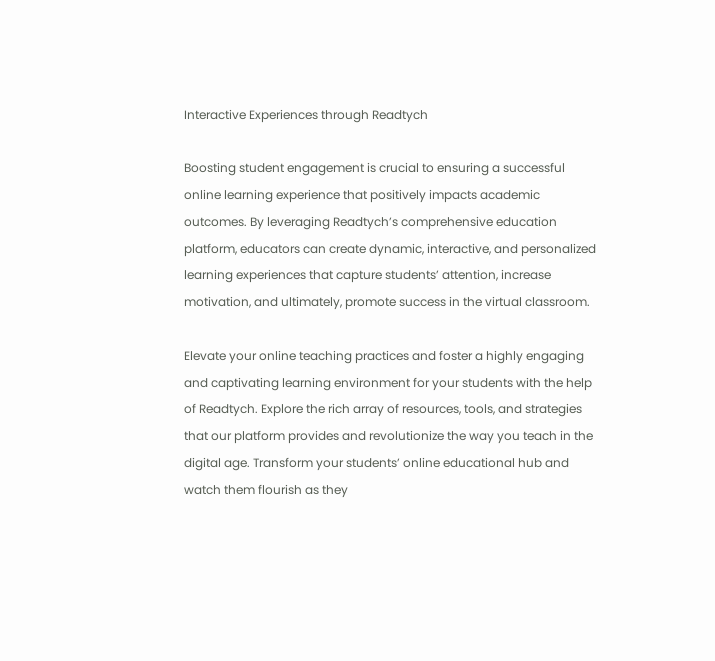Interactive Experiences through Readtych

Boosting student engagement is crucial to ensuring a successful online learning experience that positively impacts academic outcomes. By leveraging Readtych’s comprehensive education platform, educators can create dynamic, interactive, and personalized learning experiences that capture students’ attention, increase motivation, and ultimately, promote success in the virtual classroom.

Elevate your online teaching practices and foster a highly engaging and captivating learning environment for your students with the help of Readtych. Explore the rich array of resources, tools, and strategies that our platform provides and revolutionize the way you teach in the digital age. Transform your students’ online educational hub and watch them flourish as they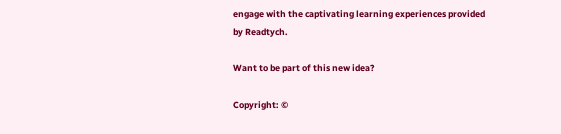engage with the captivating learning experiences provided by Readtych.

Want to be part of this new idea?

Copyright: ©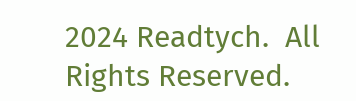2024 Readtych.  All Rights Reserved.